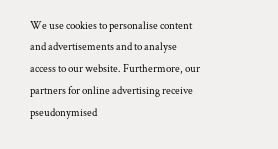We use cookies to personalise content and advertisements and to analyse access to our website. Furthermore, our partners for online advertising receive pseudonymised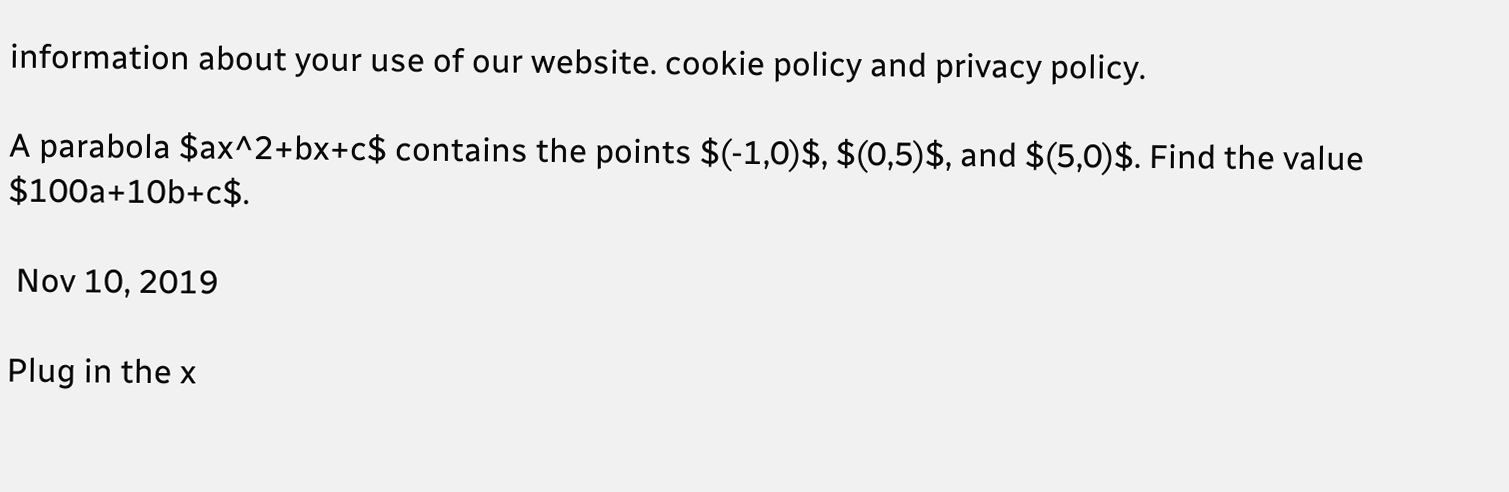information about your use of our website. cookie policy and privacy policy.

A parabola $ax^2+bx+c$ contains the points $(-1,0)$, $(0,5)$, and $(5,0)$. Find the value $100a+10b+c$.

 Nov 10, 2019

Plug in the x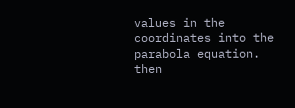values in the coordinates into the parabola equation. then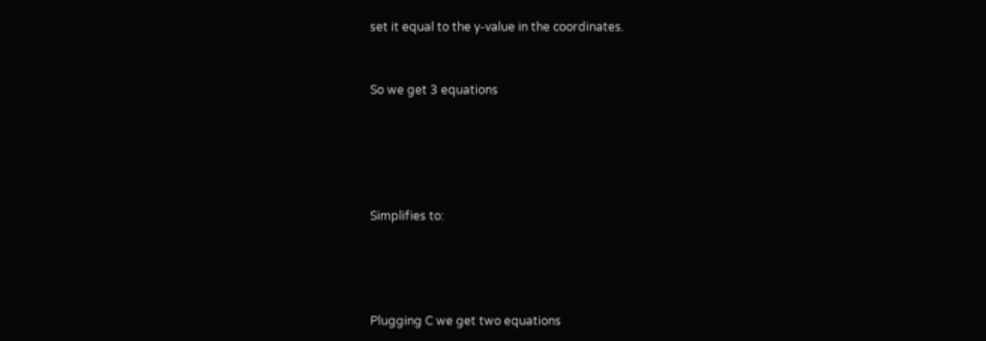set it equal to the y-value in the coordinates.


So we get 3 equations





Simplifies to:




Plugging C we get two equations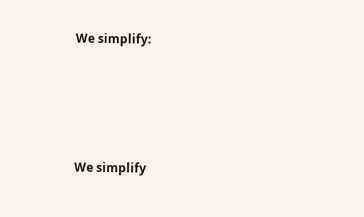We simplify:




We simplify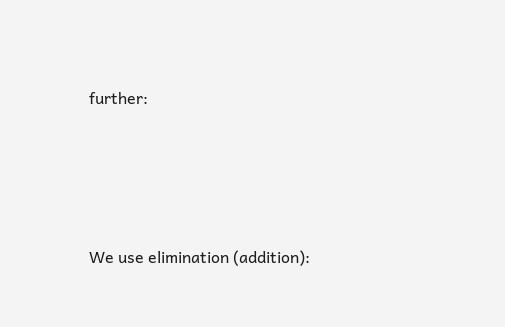further:




We use elimination (addition):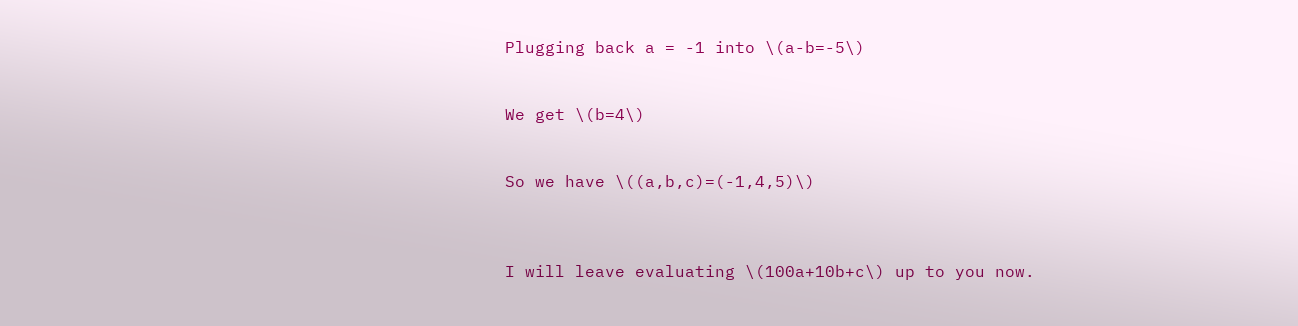Plugging back a = -1 into \(a-b=-5\)


We get \(b=4\)


So we have \((a,b,c)=(-1,4,5)\)



I will leave evaluating \(100a+10b+c\) up to you now.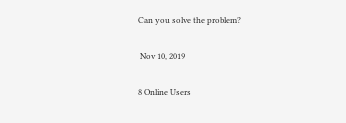Can you solve the problem?

 Nov 10, 2019

8 Online Users